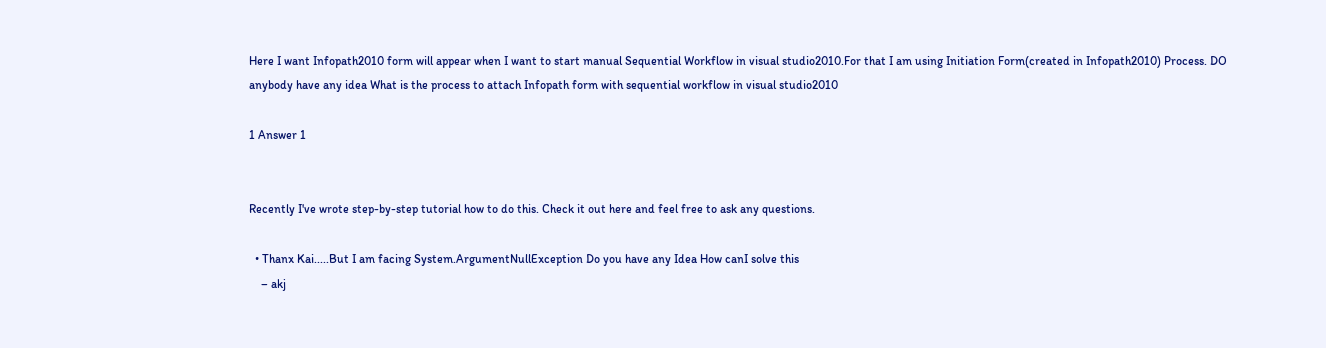Here I want Infopath2010 form will appear when I want to start manual Sequential Workflow in visual studio2010.For that I am using Initiation Form(created in Infopath2010) Process. DO anybody have any idea What is the process to attach Infopath form with sequential workflow in visual studio2010

1 Answer 1


Recently I've wrote step-by-step tutorial how to do this. Check it out here and feel free to ask any questions.

  • Thanx Kai.....But I am facing System.ArgumentNullException Do you have any Idea How canI solve this
    – akj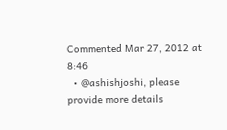Commented Mar 27, 2012 at 8:46
  • @ashishjoshi, please provide more details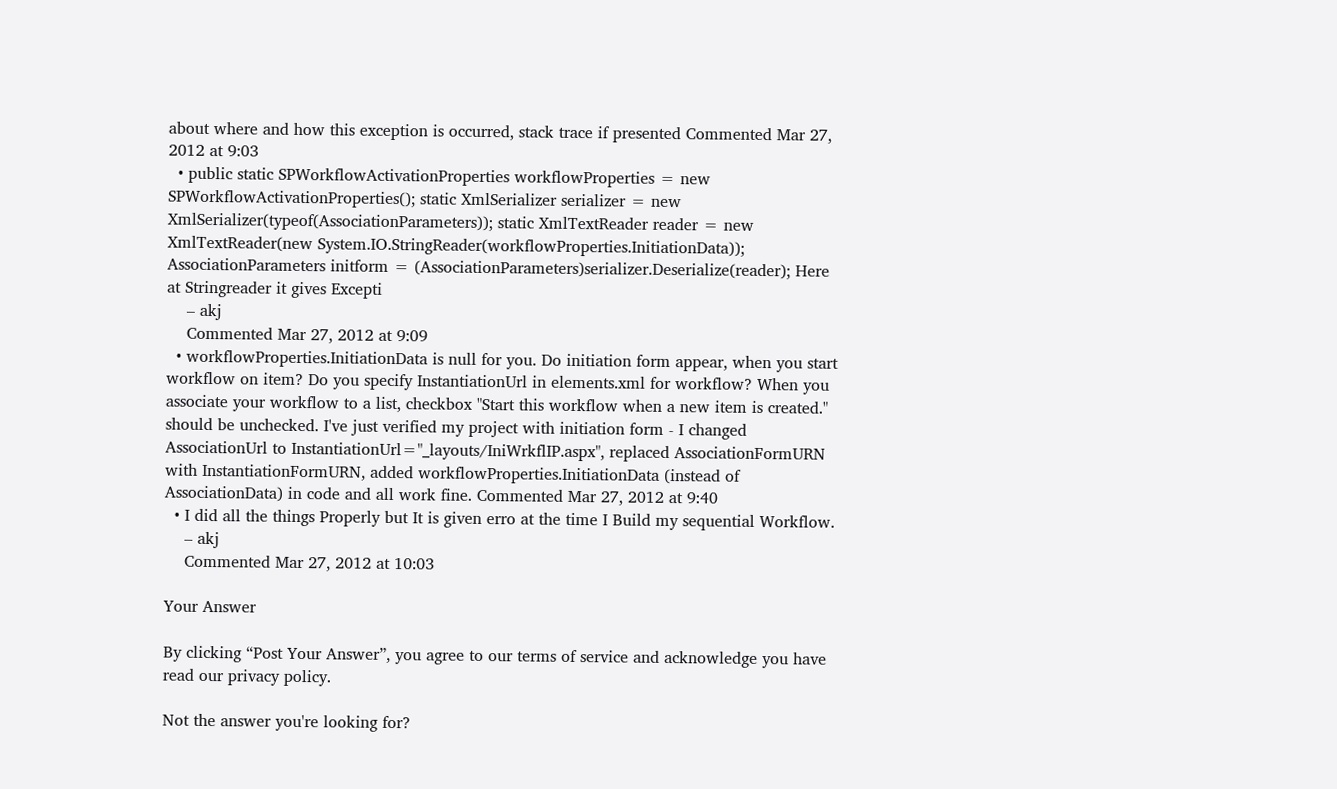about where and how this exception is occurred, stack trace if presented Commented Mar 27, 2012 at 9:03
  • public static SPWorkflowActivationProperties workflowProperties = new SPWorkflowActivationProperties(); static XmlSerializer serializer = new XmlSerializer(typeof(AssociationParameters)); static XmlTextReader reader = new XmlTextReader(new System.IO.StringReader(workflowProperties.InitiationData)); AssociationParameters initform = (AssociationParameters)serializer.Deserialize(reader); Here at Stringreader it gives Excepti
    – akj
    Commented Mar 27, 2012 at 9:09
  • workflowProperties.InitiationData is null for you. Do initiation form appear, when you start workflow on item? Do you specify InstantiationUrl in elements.xml for workflow? When you associate your workflow to a list, checkbox "Start this workflow when a new item is created." should be unchecked. I've just verified my project with initiation form - I changed AssociationUrl to InstantiationUrl="_layouts/IniWrkflIP.aspx", replaced AssociationFormURN with InstantiationFormURN, added workflowProperties.InitiationData (instead of AssociationData) in code and all work fine. Commented Mar 27, 2012 at 9:40
  • I did all the things Properly but It is given erro at the time I Build my sequential Workflow.
    – akj
    Commented Mar 27, 2012 at 10:03

Your Answer

By clicking “Post Your Answer”, you agree to our terms of service and acknowledge you have read our privacy policy.

Not the answer you're looking for?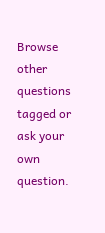Browse other questions tagged or ask your own question.